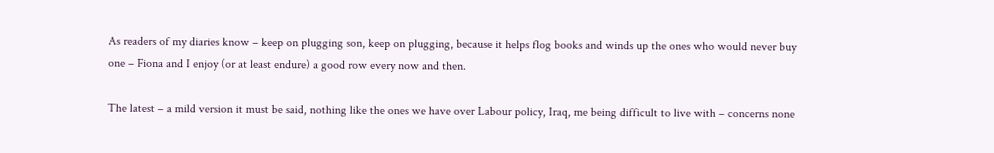As readers of my diaries know – keep on plugging son, keep on plugging, because it helps flog books and winds up the ones who would never buy one – Fiona and I enjoy (or at least endure) a good row every now and then.

The latest – a mild version it must be said, nothing like the ones we have over Labour policy, Iraq, me being difficult to live with – concerns none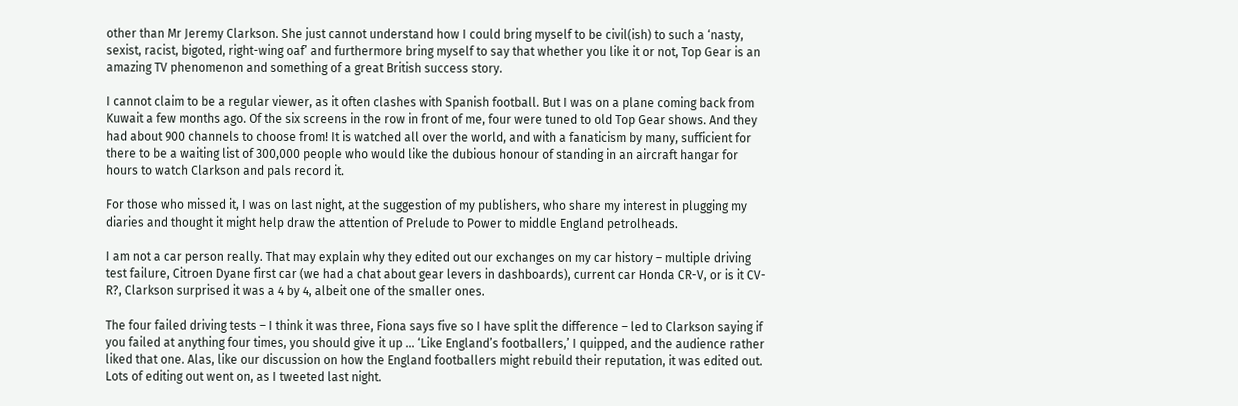other than Mr Jeremy Clarkson. She just cannot understand how I could bring myself to be civil(ish) to such a ‘nasty, sexist, racist, bigoted, right-wing oaf’ and furthermore bring myself to say that whether you like it or not, Top Gear is an amazing TV phenomenon and something of a great British success story.

I cannot claim to be a regular viewer, as it often clashes with Spanish football. But I was on a plane coming back from Kuwait a few months ago. Of the six screens in the row in front of me, four were tuned to old Top Gear shows. And they had about 900 channels to choose from! It is watched all over the world, and with a fanaticism by many, sufficient for there to be a waiting list of 300,000 people who would like the dubious honour of standing in an aircraft hangar for hours to watch Clarkson and pals record it.

For those who missed it, I was on last night, at the suggestion of my publishers, who share my interest in plugging my diaries and thought it might help draw the attention of Prelude to Power to middle England petrolheads.

I am not a car person really. That may explain why they edited out our exchanges on my car history – multiple driving test failure, Citroen Dyane first car (we had a chat about gear levers in dashboards), current car Honda CR-V, or is it CV-R?, Clarkson surprised it was a 4 by 4, albeit one of the smaller ones.

The four failed driving tests – I think it was three, Fiona says five so I have split the difference – led to Clarkson saying if you failed at anything four times, you should give it up … ‘Like England’s footballers,’ I quipped, and the audience rather liked that one. Alas, like our discussion on how the England footballers might rebuild their reputation, it was edited out. Lots of editing out went on, as I tweeted last night.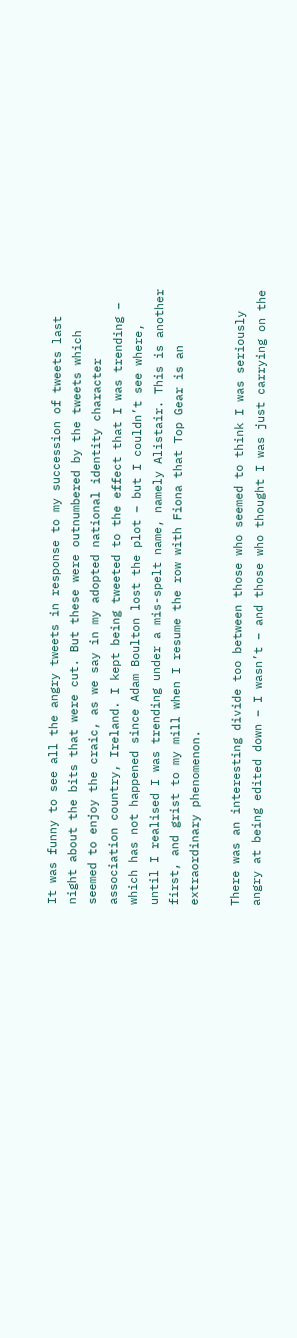It was funny to see all the angry tweets in response to my succession of tweets last night about the bits that were cut. But these were outnumbered by the tweets which seemed to enjoy the craic, as we say in my adopted national identity character association country, Ireland. I kept being tweeted to the effect that I was trending – which has not happened since Adam Boulton lost the plot – but I couldn’t see where, until I realised I was trending under a mis-spelt name, namely Alistair. This is another first, and grist to my mill when I resume the row with Fiona that Top Gear is an extraordinary phenomenon.

There was an interesting divide too between those who seemed to think I was seriously angry at being edited down – I wasn’t – and those who thought I was just carrying on the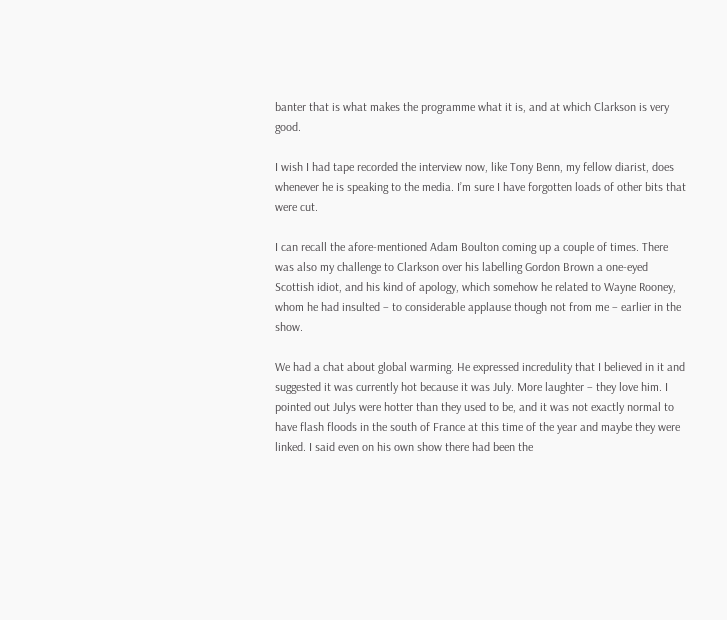banter that is what makes the programme what it is, and at which Clarkson is very good.

I wish I had tape recorded the interview now, like Tony Benn, my fellow diarist, does whenever he is speaking to the media. I’m sure I have forgotten loads of other bits that were cut.

I can recall the afore-mentioned Adam Boulton coming up a couple of times. There was also my challenge to Clarkson over his labelling Gordon Brown a one-eyed Scottish idiot, and his kind of apology, which somehow he related to Wayne Rooney, whom he had insulted – to considerable applause though not from me – earlier in the show.

We had a chat about global warming. He expressed incredulity that I believed in it and suggested it was currently hot because it was July. More laughter – they love him. I pointed out Julys were hotter than they used to be, and it was not exactly normal to have flash floods in the south of France at this time of the year and maybe they were linked. I said even on his own show there had been the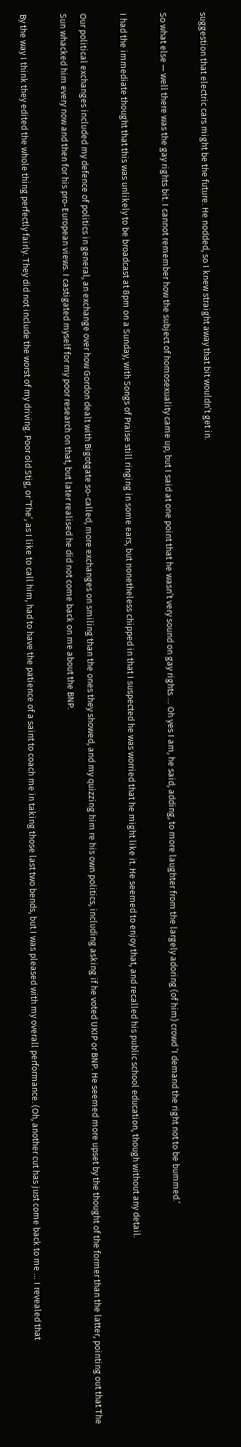suggestion that electric cars might be the future. He nodded, so I knew straight away that bit wouldn’t get in.

So what else — well there was the gay rights bit. I cannot remember how the subject of homosexuality came up, but I said at one point that he wasn’t very sound on gay rights … Oh yes I am, he said, adding, to more laughter from the largely adoring (of him) crowd ‘I demand the right not to be bummed.’

I had the immediate thought that this was unlikely to be broadcast at 8pm on a Sunday, with Songs of Praise still ringing in some ears, but nonetheless chipped in that I suspected he was worried that he might like it. He seemed to enjoy that, and recalled his public school education, though without any detail.

Our political exchanges included my defence of politics in general, an exchange over how Gordon dealt with Bigotgate so-called, more exchanges on smiling than the ones they showed, and my quizzing him re his own politics, including asking if he voted UKIP or BNP. He seemed more upset by the thought of the former than the latter, pointing out that The Sun whacked him every now and then for his pro-European views. I castigated myself for my poor research on that, but later realised he did not come back on me about the BNP.

By the way I think they edited the whole thing perfectly fairly. They did not include the worst of my driving. Poor old Stig, or ‘The’, as I like to call him, had to have the patience of a saint to coach me in taking those last two bends, but I was pleased with my overall performance. (Oh, another cut has just come back to me … I revealed that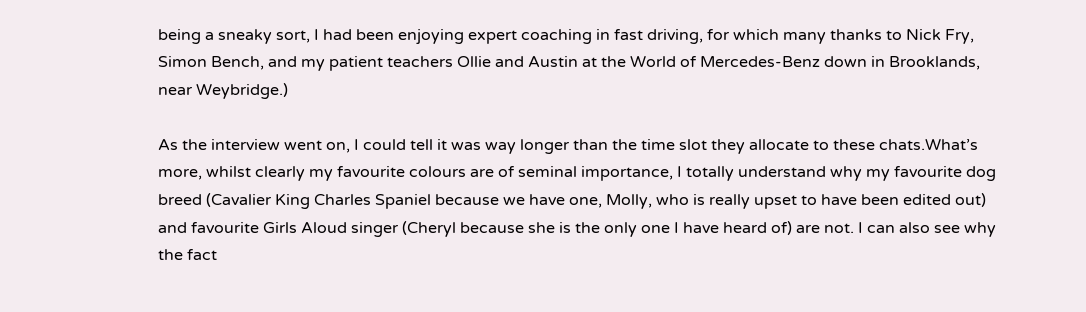being a sneaky sort, I had been enjoying expert coaching in fast driving, for which many thanks to Nick Fry, Simon Bench, and my patient teachers Ollie and Austin at the World of Mercedes-Benz down in Brooklands, near Weybridge.)

As the interview went on, I could tell it was way longer than the time slot they allocate to these chats.What’s more, whilst clearly my favourite colours are of seminal importance, I totally understand why my favourite dog breed (Cavalier King Charles Spaniel because we have one, Molly, who is really upset to have been edited out) and favourite Girls Aloud singer (Cheryl because she is the only one I have heard of) are not. I can also see why the fact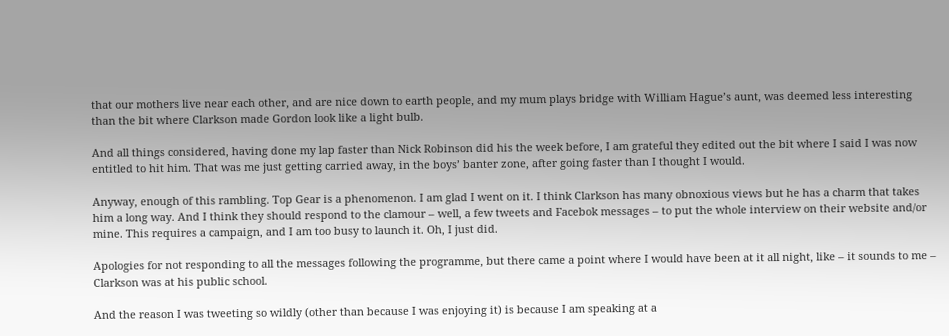that our mothers live near each other, and are nice down to earth people, and my mum plays bridge with William Hague’s aunt, was deemed less interesting than the bit where Clarkson made Gordon look like a light bulb.

And all things considered, having done my lap faster than Nick Robinson did his the week before, I am grateful they edited out the bit where I said I was now entitled to hit him. That was me just getting carried away, in the boys’ banter zone, after going faster than I thought I would.

Anyway, enough of this rambling. Top Gear is a phenomenon. I am glad I went on it. I think Clarkson has many obnoxious views but he has a charm that takes him a long way. And I think they should respond to the clamour – well, a few tweets and Facebok messages – to put the whole interview on their website and/or mine. This requires a campaign, and I am too busy to launch it. Oh, I just did.

Apologies for not responding to all the messages following the programme, but there came a point where I would have been at it all night, like – it sounds to me – Clarkson was at his public school.

And the reason I was tweeting so wildly (other than because I was enjoying it) is because I am speaking at a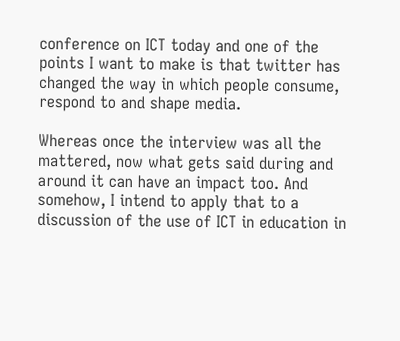conference on ICT today and one of the points I want to make is that twitter has changed the way in which people consume, respond to and shape media.

Whereas once the interview was all the mattered, now what gets said during and around it can have an impact too. And somehow, I intend to apply that to a discussion of the use of ICT in education in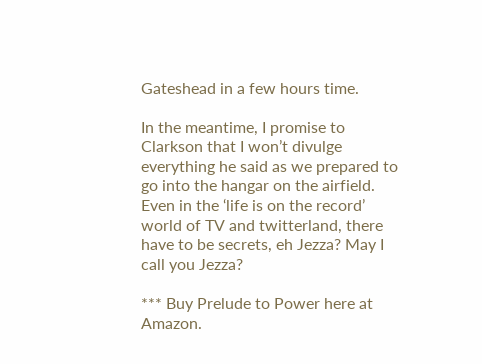Gateshead in a few hours time.

In the meantime, I promise to Clarkson that I won’t divulge everything he said as we prepared to go into the hangar on the airfield. Even in the ‘life is on the record’ world of TV and twitterland, there have to be secrets, eh Jezza? May I call you Jezza?

*** Buy Prelude to Power here at Amazon.